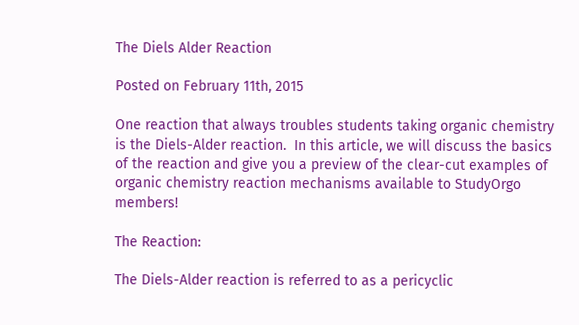The Diels Alder Reaction

Posted on February 11th, 2015

One reaction that always troubles students taking organic chemistry is the Diels-Alder reaction.  In this article, we will discuss the basics of the reaction and give you a preview of the clear-cut examples of organic chemistry reaction mechanisms available to StudyOrgo members!

The Reaction:

The Diels-Alder reaction is referred to as a pericyclic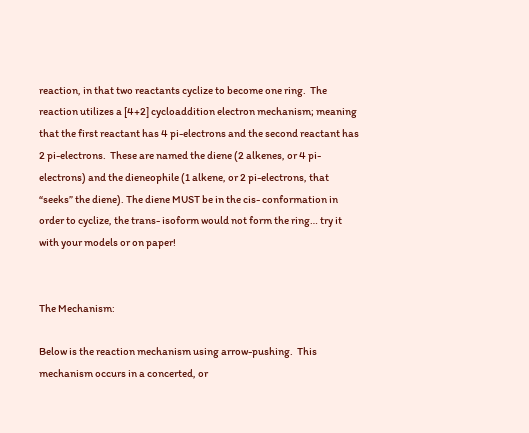reaction, in that two reactants cyclize to become one ring.  The reaction utilizes a [4+2] cycloaddition electron mechanism; meaning that the first reactant has 4 pi-electrons and the second reactant has 2 pi-electrons.  These are named the diene (2 alkenes, or 4 pi-electrons) and the dieneophile (1 alkene, or 2 pi-electrons, that “seeks” the diene). The diene MUST be in the cis- conformation in order to cyclize, the trans- isoform would not form the ring… try it with your models or on paper!


The Mechanism:

Below is the reaction mechanism using arrow-pushing.  This mechanism occurs in a concerted, or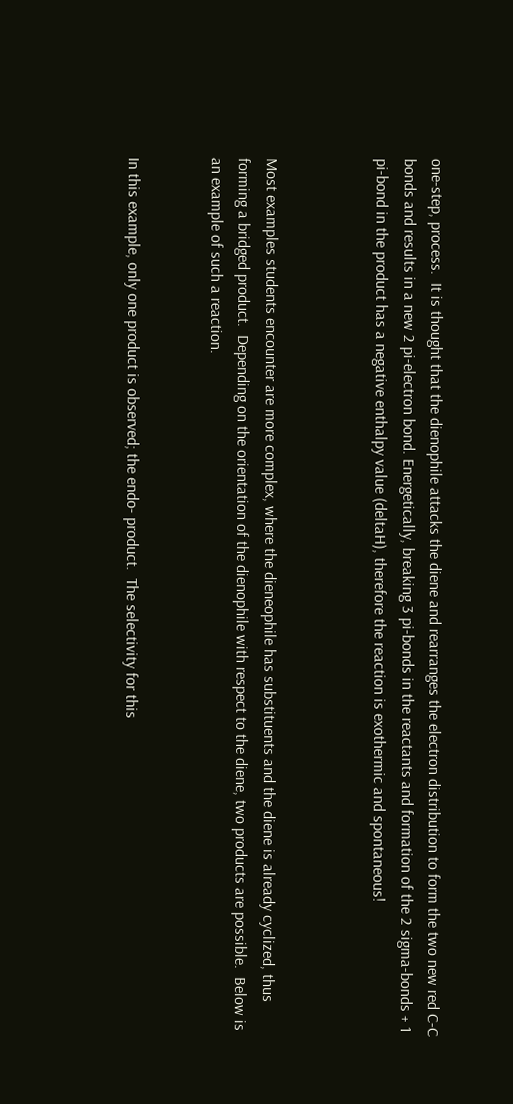one-step, process.  It is thought that the dienophile attacks the diene and rearranges the electron distribution to form the two new red C-C bonds and results in a new 2 pi-electron bond. Energetically, breaking 3 pi-bonds in the reactants and formation of the 2 sigma-bonds + 1 pi-bond in the product has a negative enthalpy value (deltaH), therefore the reaction is exothermic and spontaneous!



Most examples students encounter are more complex, where the dieneophile has substituents and the diene is already cyclized, thus forming a bridged product.  Depending on the orientation of the dienophile with respect to the diene, two products are possible.  Below is an example of such a reaction.


In this example, only one product is observed; the endo- product.  The selectivity for this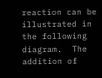reaction can be illustrated in the following diagram.  The addition of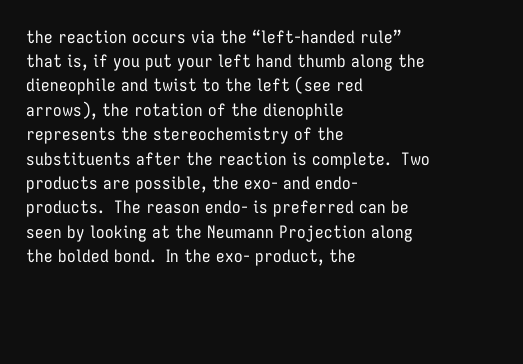the reaction occurs via the “left-handed rule” that is, if you put your left hand thumb along the dieneophile and twist to the left (see red arrows), the rotation of the dienophile represents the stereochemistry of the substituents after the reaction is complete.  Two products are possible, the exo- and endo- products.  The reason endo- is preferred can be seen by looking at the Neumann Projection along the bolded bond.  In the exo- product, the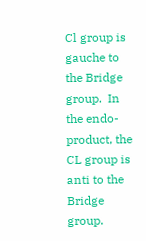Cl group is gauche to the Bridge group.  In the endo- product, the CL group is anti to the Bridge group.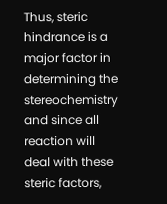Thus, steric hindrance is a major factor in determining the stereochemistry and since all reaction will deal with these steric factors,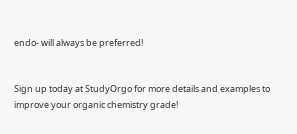endo- will always be preferred!


Sign up today at StudyOrgo for more details and examples to improve your organic chemistry grade!